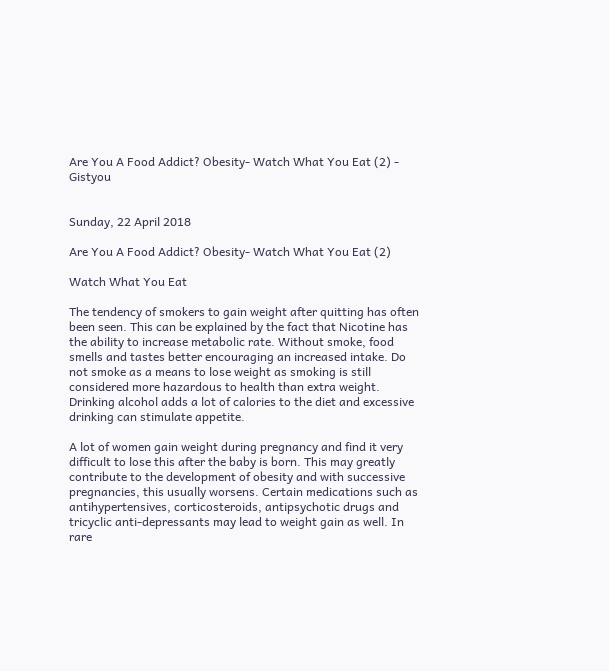Are You A Food Addict? Obesity- Watch What You Eat (2) - Gistyou


Sunday, 22 April 2018

Are You A Food Addict? Obesity- Watch What You Eat (2)

Watch What You Eat

The tendency of smokers to gain weight after quitting has often been seen. This can be explained by the fact that Nicotine has the ability to increase metabolic rate. Without smoke, food smells and tastes better encouraging an increased intake. Do not smoke as a means to lose weight as smoking is still considered more hazardous to health than extra weight. Drinking alcohol adds a lot of calories to the diet and excessive drinking can stimulate appetite.

A lot of women gain weight during pregnancy and find it very difficult to lose this after the baby is born. This may greatly contribute to the development of obesity and with successive pregnancies, this usually worsens. Certain medications such as antihypertensives, corticosteroids, antipsychotic drugs and tricyclic anti-depressants may lead to weight gain as well. In rare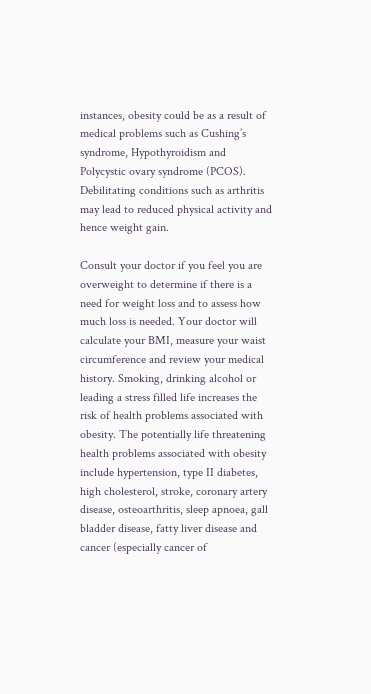instances, obesity could be as a result of medical problems such as Cushing’s syndrome, Hypothyroidism and Polycystic ovary syndrome (PCOS). Debilitating conditions such as arthritis may lead to reduced physical activity and hence weight gain.

Consult your doctor if you feel you are overweight to determine if there is a need for weight loss and to assess how much loss is needed. Your doctor will calculate your BMI, measure your waist circumference and review your medical history. Smoking, drinking alcohol or leading a stress filled life increases the risk of health problems associated with obesity. The potentially life threatening health problems associated with obesity include hypertension, type II diabetes, high cholesterol, stroke, coronary artery disease, osteoarthritis, sleep apnoea, gall bladder disease, fatty liver disease and cancer (especially cancer of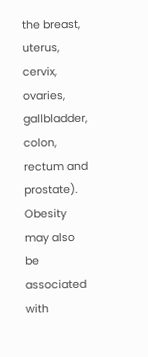the breast, uterus, cervix, ovaries, gallbladder, colon, rectum and prostate). Obesity may also be associated with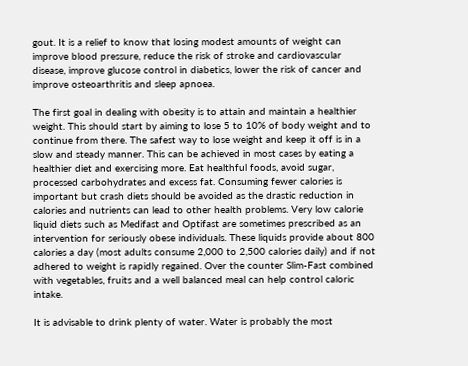gout. It is a relief to know that losing modest amounts of weight can improve blood pressure, reduce the risk of stroke and cardiovascular disease, improve glucose control in diabetics, lower the risk of cancer and improve osteoarthritis and sleep apnoea.

The first goal in dealing with obesity is to attain and maintain a healthier weight. This should start by aiming to lose 5 to 10% of body weight and to continue from there. The safest way to lose weight and keep it off is in a slow and steady manner. This can be achieved in most cases by eating a healthier diet and exercising more. Eat healthful foods, avoid sugar, processed carbohydrates and excess fat. Consuming fewer calories is important but crash diets should be avoided as the drastic reduction in calories and nutrients can lead to other health problems. Very low calorie liquid diets such as Medifast and Optifast are sometimes prescribed as an intervention for seriously obese individuals. These liquids provide about 800 calories a day (most adults consume 2,000 to 2,500 calories daily) and if not adhered to weight is rapidly regained. Over the counter Slim-Fast combined with vegetables, fruits and a well balanced meal can help control caloric intake.

It is advisable to drink plenty of water. Water is probably the most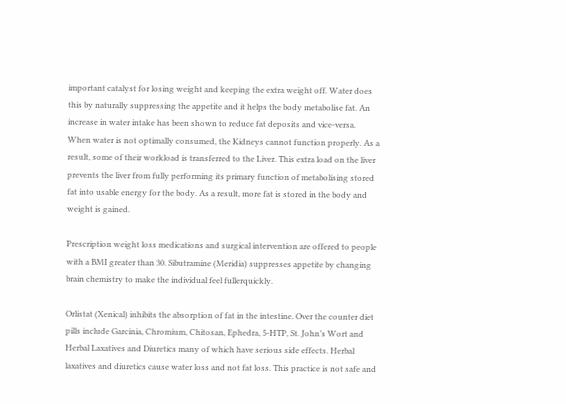important catalyst for losing weight and keeping the extra weight off. Water does this by naturally suppressing the appetite and it helps the body metabolise fat. An increase in water intake has been shown to reduce fat deposits and vice-versa. When water is not optimally consumed, the Kidneys cannot function properly. As a result, some of their workload is transferred to the Liver. This extra load on the liver prevents the liver from fully performing its primary function of metabolising stored fat into usable energy for the body. As a result, more fat is stored in the body and weight is gained.

Prescription weight loss medications and surgical intervention are offered to people with a BMI greater than 30. Sibutramine (Meridia) suppresses appetite by changing brain chemistry to make the individual feel fullerquickly.

Orlistat (Xenical) inhibits the absorption of fat in the intestine. Over the counter diet pills include Garcinia, Chromium, Chitosan, Ephedra, 5-HTP, St. John’s Wort and Herbal Laxatives and Diuretics many of which have serious side effects. Herbal laxatives and diuretics cause water loss and not fat loss. This practice is not safe and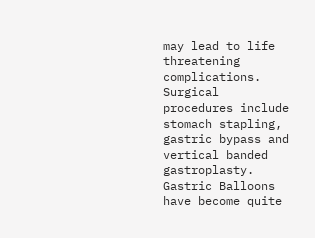may lead to life threatening complications. Surgical procedures include stomach stapling, gastric bypass and vertical banded gastroplasty. Gastric Balloons have become quite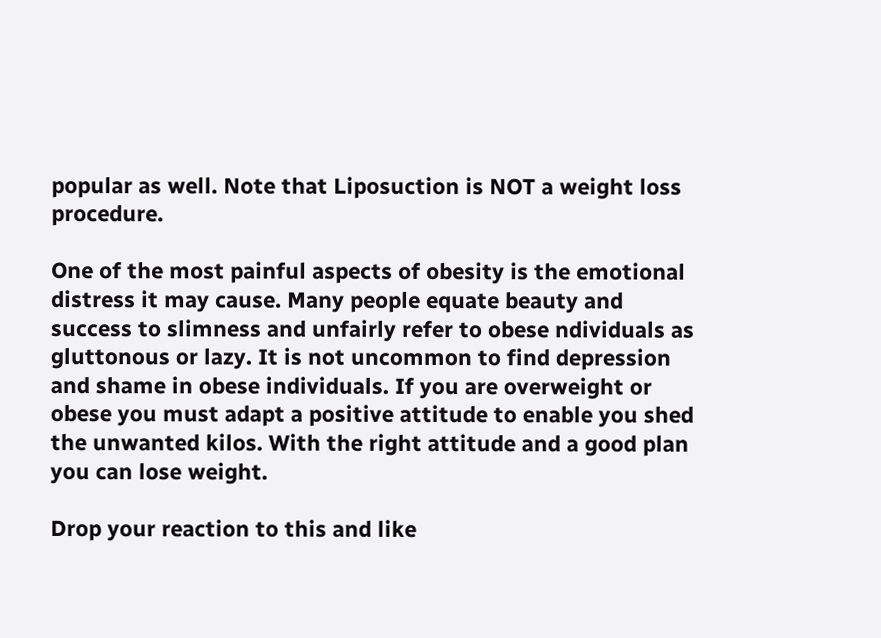popular as well. Note that Liposuction is NOT a weight loss procedure.

One of the most painful aspects of obesity is the emotional distress it may cause. Many people equate beauty and success to slimness and unfairly refer to obese ndividuals as gluttonous or lazy. It is not uncommon to find depression and shame in obese individuals. If you are overweight or obese you must adapt a positive attitude to enable you shed the unwanted kilos. With the right attitude and a good plan you can lose weight.

Drop your reaction to this and like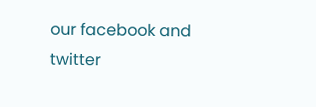our facebook and twitter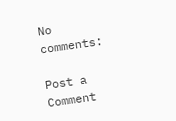No comments:

Post a Comment